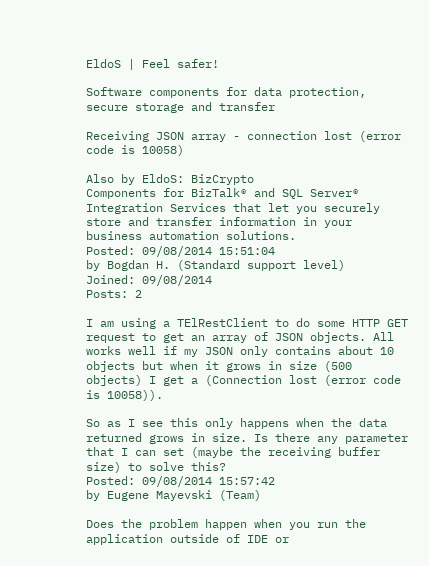EldoS | Feel safer!

Software components for data protection, secure storage and transfer

Receiving JSON array - connection lost (error code is 10058)

Also by EldoS: BizCrypto
Components for BizTalk® and SQL Server® Integration Services that let you securely store and transfer information in your business automation solutions.
Posted: 09/08/2014 15:51:04
by Bogdan H. (Standard support level)
Joined: 09/08/2014
Posts: 2

I am using a TElRestClient to do some HTTP GET request to get an array of JSON objects. All works well if my JSON only contains about 10 objects but when it grows in size (500 objects) I get a (Connection lost (error code is 10058)).

So as I see this only happens when the data returned grows in size. Is there any parameter that I can set (maybe the receiving buffer size) to solve this?
Posted: 09/08/2014 15:57:42
by Eugene Mayevski (Team)

Does the problem happen when you run the application outside of IDE or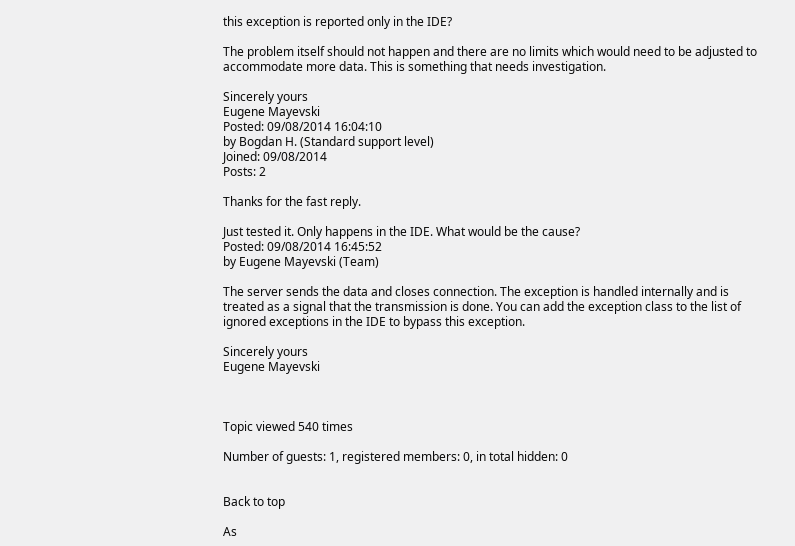this exception is reported only in the IDE?

The problem itself should not happen and there are no limits which would need to be adjusted to accommodate more data. This is something that needs investigation.

Sincerely yours
Eugene Mayevski
Posted: 09/08/2014 16:04:10
by Bogdan H. (Standard support level)
Joined: 09/08/2014
Posts: 2

Thanks for the fast reply.

Just tested it. Only happens in the IDE. What would be the cause?
Posted: 09/08/2014 16:45:52
by Eugene Mayevski (Team)

The server sends the data and closes connection. The exception is handled internally and is treated as a signal that the transmission is done. You can add the exception class to the list of ignored exceptions in the IDE to bypass this exception.

Sincerely yours
Eugene Mayevski



Topic viewed 540 times

Number of guests: 1, registered members: 0, in total hidden: 0


Back to top

As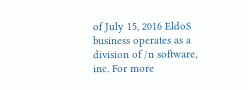of July 15, 2016 EldoS business operates as a division of /n software, inc. For more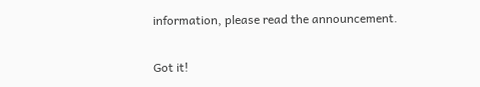information, please read the announcement.

Got it!